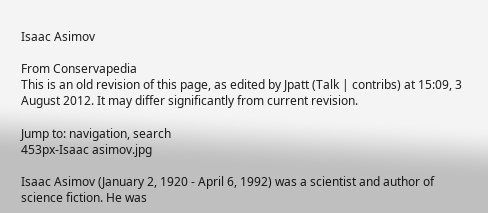Isaac Asimov

From Conservapedia
This is an old revision of this page, as edited by Jpatt (Talk | contribs) at 15:09, 3 August 2012. It may differ significantly from current revision.

Jump to: navigation, search
453px-Isaac asimov.jpg

Isaac Asimov (January 2, 1920 - April 6, 1992) was a scientist and author of science fiction. He was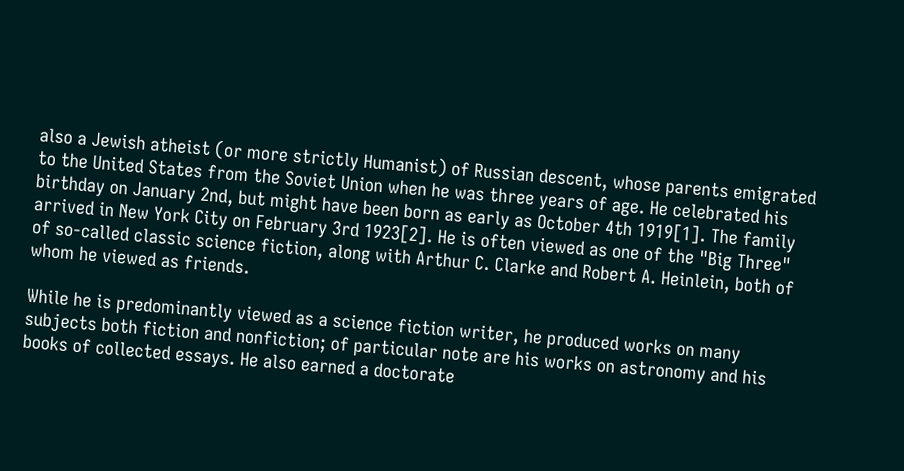also a Jewish atheist (or more strictly Humanist) of Russian descent, whose parents emigrated to the United States from the Soviet Union when he was three years of age. He celebrated his birthday on January 2nd, but might have been born as early as October 4th 1919[1]. The family arrived in New York City on February 3rd 1923[2]. He is often viewed as one of the "Big Three" of so-called classic science fiction, along with Arthur C. Clarke and Robert A. Heinlein, both of whom he viewed as friends.

While he is predominantly viewed as a science fiction writer, he produced works on many subjects both fiction and nonfiction; of particular note are his works on astronomy and his books of collected essays. He also earned a doctorate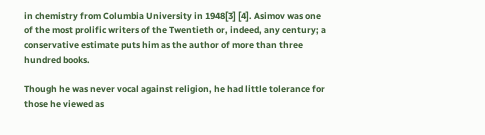in chemistry from Columbia University in 1948[3] [4]. Asimov was one of the most prolific writers of the Twentieth or, indeed, any century; a conservative estimate puts him as the author of more than three hundred books.

Though he was never vocal against religion, he had little tolerance for those he viewed as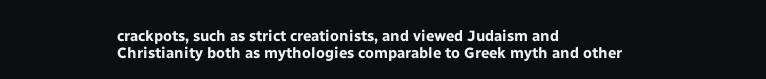crackpots, such as strict creationists, and viewed Judaism and Christianity both as mythologies comparable to Greek myth and other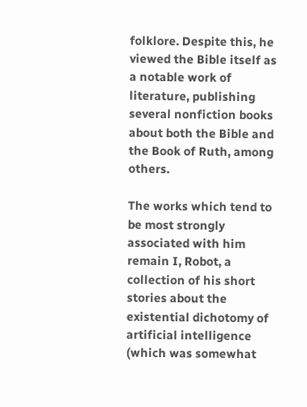folklore. Despite this, he viewed the Bible itself as a notable work of literature, publishing several nonfiction books about both the Bible and the Book of Ruth, among others.

The works which tend to be most strongly associated with him remain I, Robot, a collection of his short stories about the existential dichotomy of artificial intelligence (which was somewhat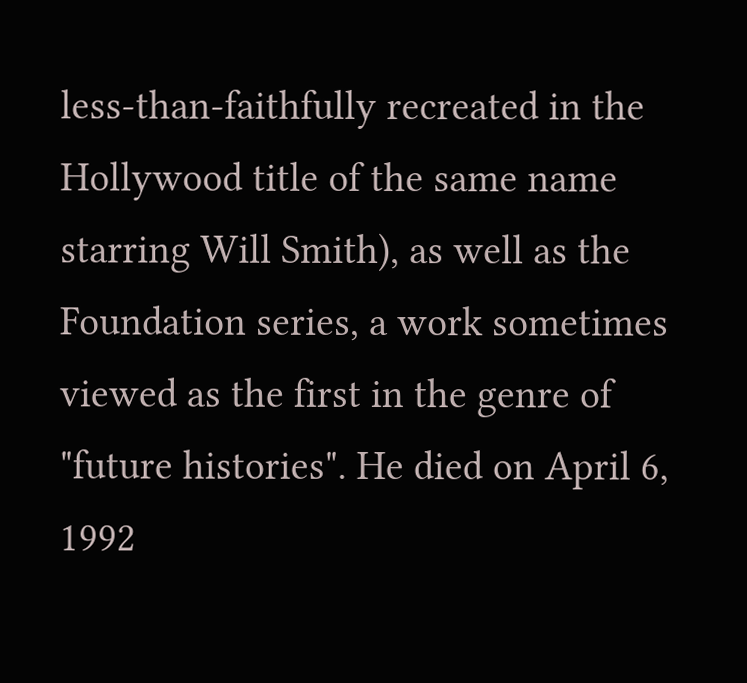less-than-faithfully recreated in the Hollywood title of the same name starring Will Smith), as well as the Foundation series, a work sometimes viewed as the first in the genre of "future histories". He died on April 6, 1992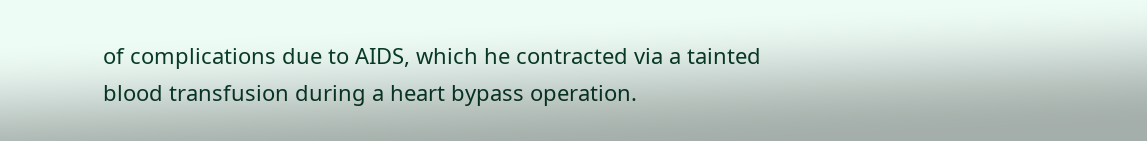of complications due to AIDS, which he contracted via a tainted blood transfusion during a heart bypass operation.